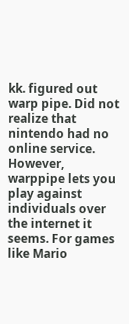kk. figured out warp pipe. Did not realize that nintendo had no online service. However, warppipe lets you play against individuals over the internet it seems. For games like Mario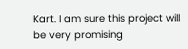Kart. I am sure this project will be very promising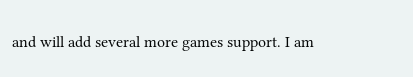and will add several more games support. I am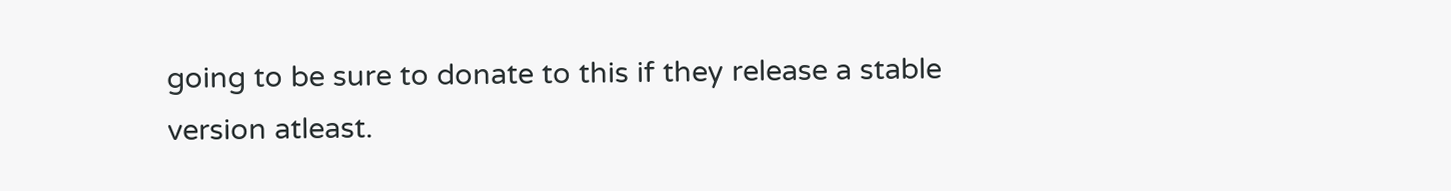going to be sure to donate to this if they release a stable version atleast.